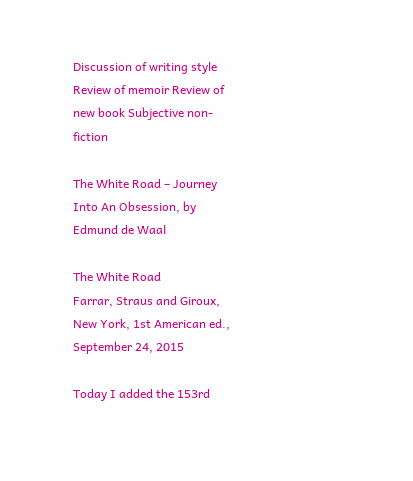Discussion of writing style Review of memoir Review of new book Subjective non-fiction

The White Road – Journey Into An Obsession, by Edmund de Waal

The White Road
Farrar, Straus and Giroux, New York, 1st American ed., September 24, 2015

Today I added the 153rd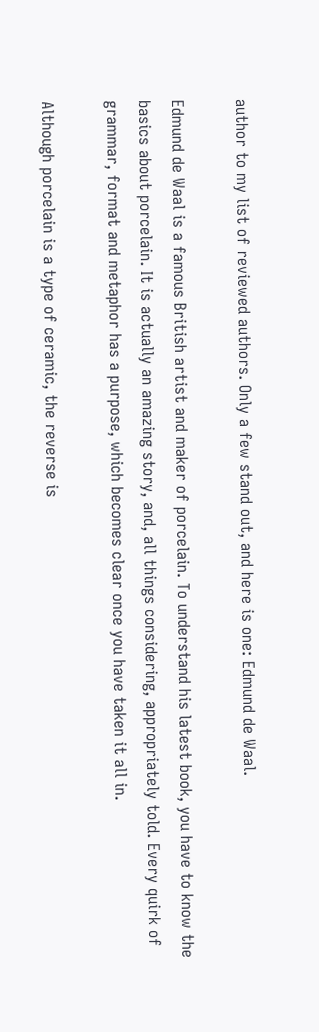author to my list of reviewed authors. Only a few stand out, and here is one: Edmund de Waal.

Edmund de Waal is a famous British artist and maker of porcelain. To understand his latest book, you have to know the basics about porcelain. It is actually an amazing story, and, all things considering, appropriately told. Every quirk of grammar, format and metaphor has a purpose, which becomes clear once you have taken it all in.

Although porcelain is a type of ceramic, the reverse is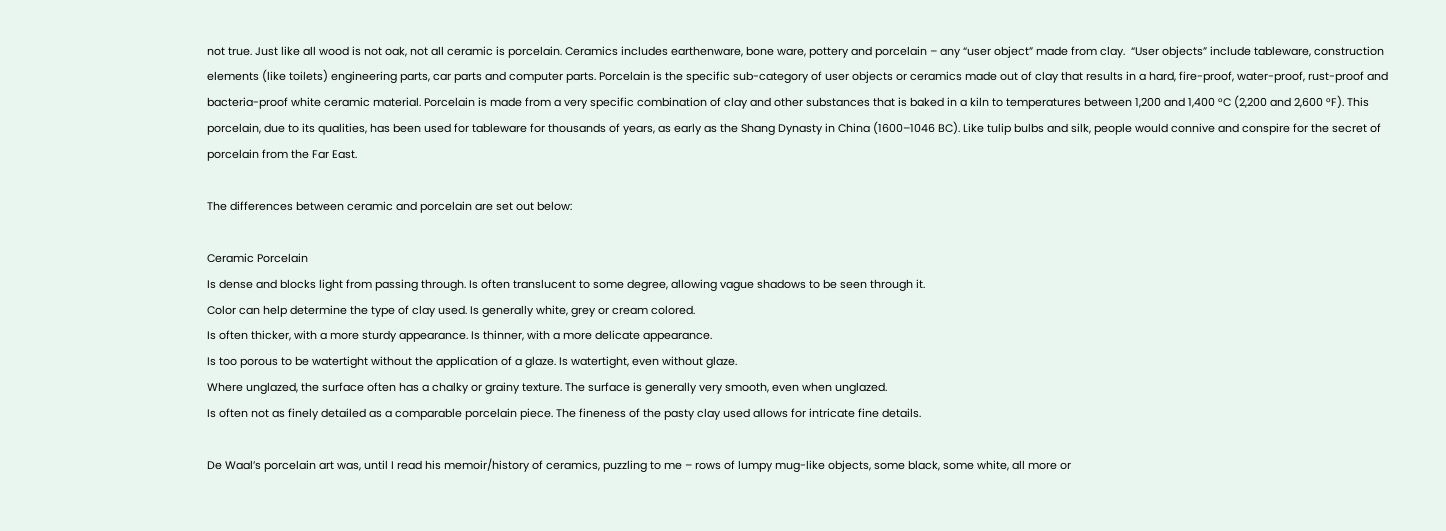not true. Just like all wood is not oak, not all ceramic is porcelain. Ceramics includes earthenware, bone ware, pottery and porcelain – any “user object” made from clay.  “User objects” include tableware, construction elements (like toilets) engineering parts, car parts and computer parts. Porcelain is the specific sub-category of user objects or ceramics made out of clay that results in a hard, fire-proof, water-proof, rust-proof and bacteria-proof white ceramic material. Porcelain is made from a very specific combination of clay and other substances that is baked in a kiln to temperatures between 1,200 and 1,400 °C (2,200 and 2,600 °F). This porcelain, due to its qualities, has been used for tableware for thousands of years, as early as the Shang Dynasty in China (1600–1046 BC). Like tulip bulbs and silk, people would connive and conspire for the secret of porcelain from the Far East.

The differences between ceramic and porcelain are set out below:

Ceramic Porcelain
Is dense and blocks light from passing through. Is often translucent to some degree, allowing vague shadows to be seen through it.
Color can help determine the type of clay used. Is generally white, grey or cream colored.
Is often thicker, with a more sturdy appearance. Is thinner, with a more delicate appearance.
Is too porous to be watertight without the application of a glaze. Is watertight, even without glaze.
Where unglazed, the surface often has a chalky or grainy texture. The surface is generally very smooth, even when unglazed.
Is often not as finely detailed as a comparable porcelain piece. The fineness of the pasty clay used allows for intricate fine details.

De Waal’s porcelain art was, until I read his memoir/history of ceramics, puzzling to me – rows of lumpy mug-like objects, some black, some white, all more or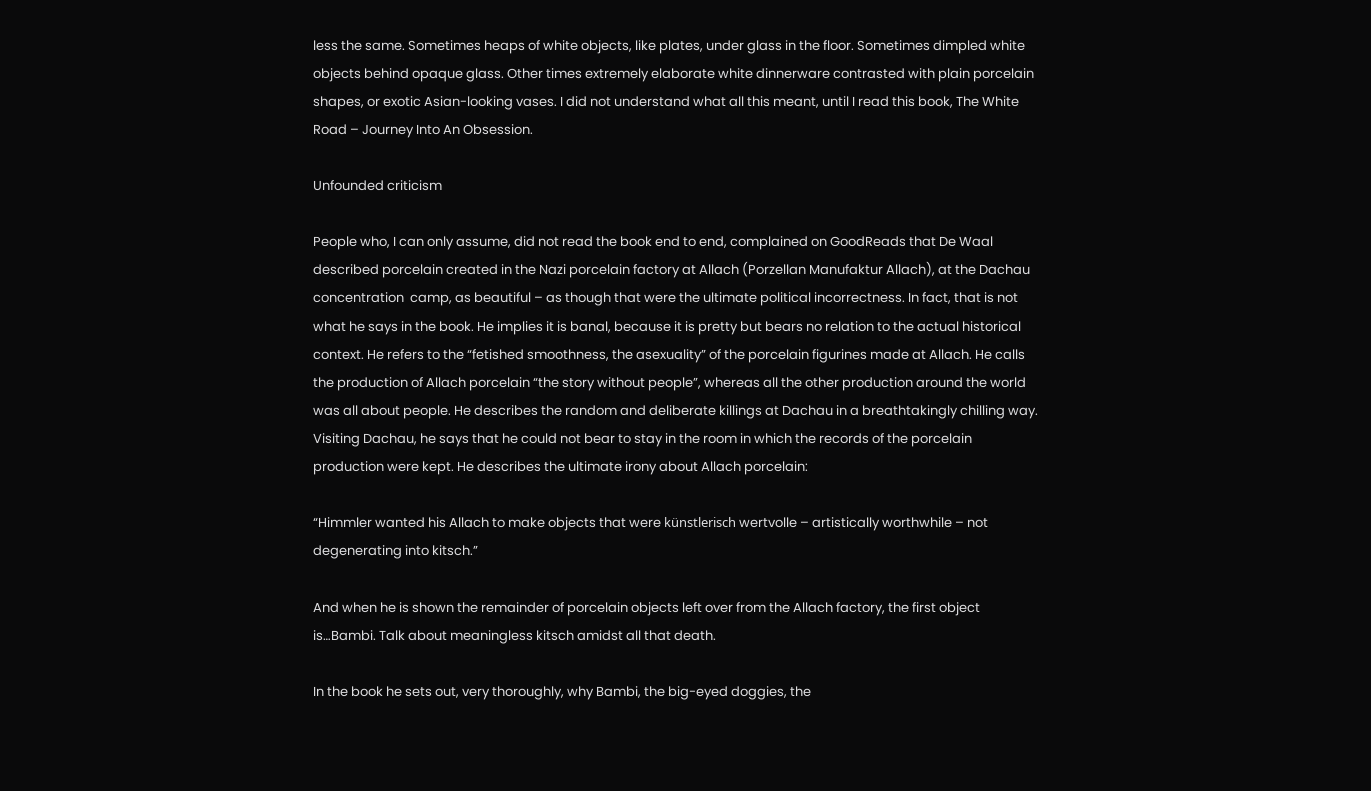less the same. Sometimes heaps of white objects, like plates, under glass in the floor. Sometimes dimpled white objects behind opaque glass. Other times extremely elaborate white dinnerware contrasted with plain porcelain shapes, or exotic Asian-looking vases. I did not understand what all this meant, until I read this book, The White Road – Journey Into An Obsession.

Unfounded criticism

People who, I can only assume, did not read the book end to end, complained on GoodReads that De Waal described porcelain created in the Nazi porcelain factory at Allach (Porzellan Manufaktur Allach), at the Dachau concentration  camp, as beautiful – as though that were the ultimate political incorrectness. In fact, that is not what he says in the book. He implies it is banal, because it is pretty but bears no relation to the actual historical context. He refers to the “fetished smoothness, the asexuality” of the porcelain figurines made at Allach. He calls the production of Allach porcelain “the story without people”, whereas all the other production around the world was all about people. He describes the random and deliberate killings at Dachau in a breathtakingly chilling way. Visiting Dachau, he says that he could not bear to stay in the room in which the records of the porcelain production were kept. He describes the ultimate irony about Allach porcelain:

“Himmler wanted his Allach to make objects that were künstlerisch wertvolle – artistically worthwhile – not degenerating into kitsch.”

And when he is shown the remainder of porcelain objects left over from the Allach factory, the first object is…Bambi. Talk about meaningless kitsch amidst all that death.

In the book he sets out, very thoroughly, why Bambi, the big-eyed doggies, the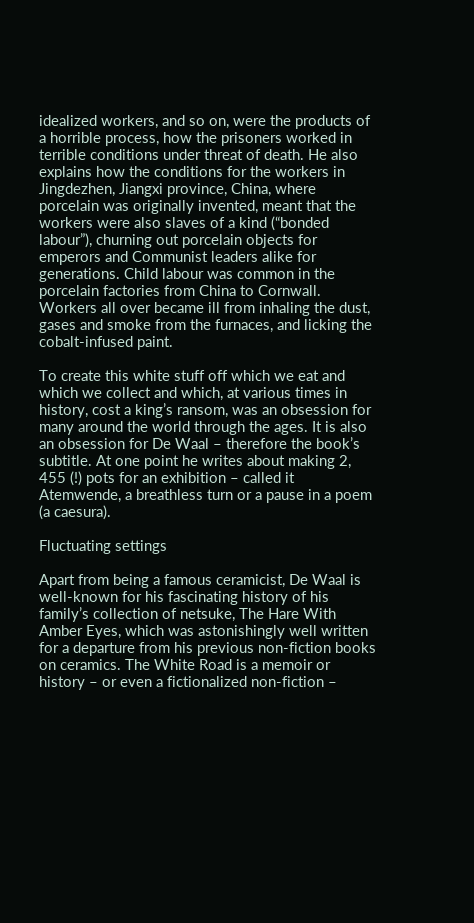idealized workers, and so on, were the products of a horrible process, how the prisoners worked in terrible conditions under threat of death. He also explains how the conditions for the workers in Jingdezhen, Jiangxi province, China, where porcelain was originally invented, meant that the workers were also slaves of a kind (“bonded labour”), churning out porcelain objects for emperors and Communist leaders alike for generations. Child labour was common in the porcelain factories from China to Cornwall. Workers all over became ill from inhaling the dust, gases and smoke from the furnaces, and licking the cobalt-infused paint.

To create this white stuff off which we eat and which we collect and which, at various times in history, cost a king’s ransom, was an obsession for many around the world through the ages. It is also an obsession for De Waal – therefore the book’s subtitle. At one point he writes about making 2, 455 (!) pots for an exhibition – called it Atemwende, a breathless turn or a pause in a poem (a caesura).

Fluctuating settings

Apart from being a famous ceramicist, De Waal is well-known for his fascinating history of his family’s collection of netsuke, The Hare With Amber Eyes, which was astonishingly well written for a departure from his previous non-fiction books on ceramics. The White Road is a memoir or history – or even a fictionalized non-fiction –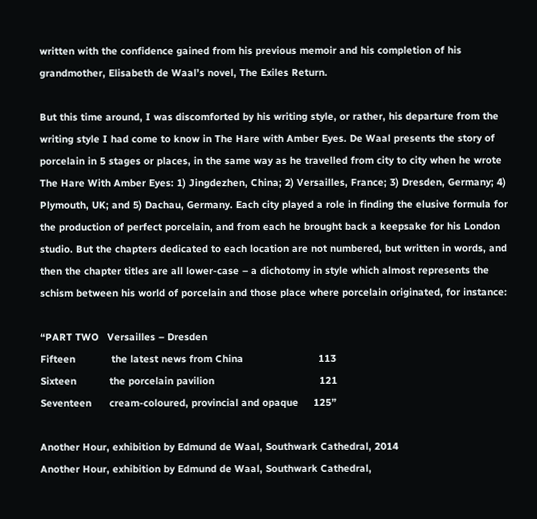written with the confidence gained from his previous memoir and his completion of his grandmother, Elisabeth de Waal’s novel, The Exiles Return.

But this time around, I was discomforted by his writing style, or rather, his departure from the writing style I had come to know in The Hare with Amber Eyes. De Waal presents the story of porcelain in 5 stages or places, in the same way as he travelled from city to city when he wrote The Hare With Amber Eyes: 1) Jingdezhen, China; 2) Versailles, France; 3) Dresden, Germany; 4) Plymouth, UK; and 5) Dachau, Germany. Each city played a role in finding the elusive formula for the production of perfect porcelain, and from each he brought back a keepsake for his London studio. But the chapters dedicated to each location are not numbered, but written in words, and then the chapter titles are all lower-case – a dichotomy in style which almost represents the schism between his world of porcelain and those place where porcelain originated, for instance:

“PART TWO   Versailles – Dresden
Fifteen            the latest news from China                         113
Sixteen           the porcelain pavilion                                   121
Seventeen      cream-coloured, provincial and opaque     125”

Another Hour, exhibition by Edmund de Waal, Southwark Cathedral, 2014
Another Hour, exhibition by Edmund de Waal, Southwark Cathedral,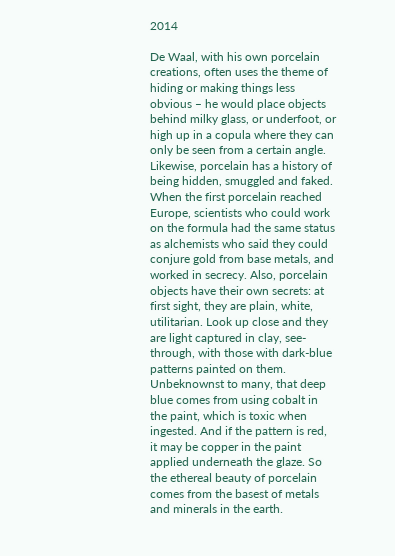2014

De Waal, with his own porcelain creations, often uses the theme of hiding or making things less obvious – he would place objects behind milky glass, or underfoot, or high up in a copula where they can only be seen from a certain angle. Likewise, porcelain has a history of being hidden, smuggled and faked. When the first porcelain reached Europe, scientists who could work on the formula had the same status as alchemists who said they could conjure gold from base metals, and worked in secrecy. Also, porcelain objects have their own secrets: at first sight, they are plain, white, utilitarian. Look up close and they are light captured in clay, see-through, with those with dark-blue patterns painted on them. Unbeknownst to many, that deep blue comes from using cobalt in the paint, which is toxic when ingested. And if the pattern is red, it may be copper in the paint applied underneath the glaze. So the ethereal beauty of porcelain comes from the basest of metals and minerals in the earth.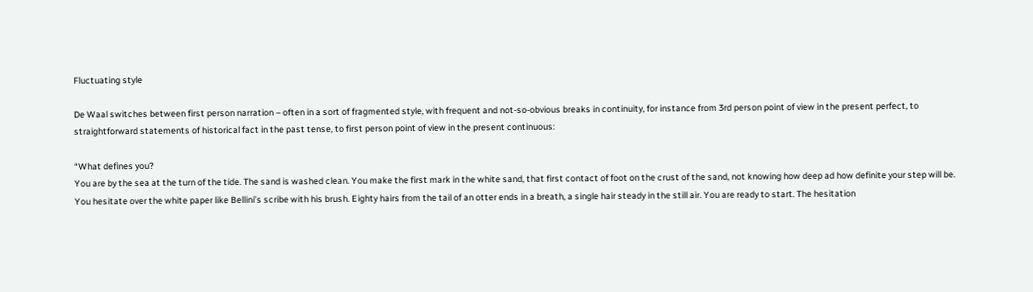Fluctuating style

De Waal switches between first person narration – often in a sort of fragmented style, with frequent and not-so-obvious breaks in continuity, for instance from 3rd person point of view in the present perfect, to straightforward statements of historical fact in the past tense, to first person point of view in the present continuous:

“What defines you?
You are by the sea at the turn of the tide. The sand is washed clean. You make the first mark in the white sand, that first contact of foot on the crust of the sand, not knowing how deep ad how definite your step will be. You hesitate over the white paper like Bellini’s scribe with his brush. Eighty hairs from the tail of an otter ends in a breath, a single hair steady in the still air. You are ready to start. The hesitation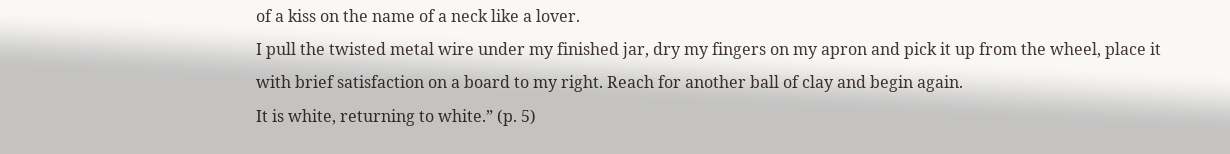of a kiss on the name of a neck like a lover.
I pull the twisted metal wire under my finished jar, dry my fingers on my apron and pick it up from the wheel, place it with brief satisfaction on a board to my right. Reach for another ball of clay and begin again.
It is white, returning to white.” (p. 5)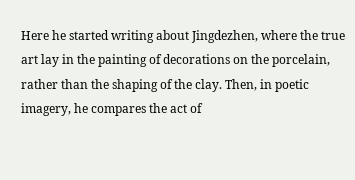Here he started writing about Jingdezhen, where the true art lay in the painting of decorations on the porcelain, rather than the shaping of the clay. Then, in poetic imagery, he compares the act of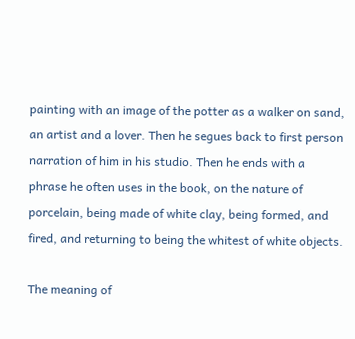painting with an image of the potter as a walker on sand, an artist and a lover. Then he segues back to first person narration of him in his studio. Then he ends with a phrase he often uses in the book, on the nature of porcelain, being made of white clay, being formed, and fired, and returning to being the whitest of white objects.

The meaning of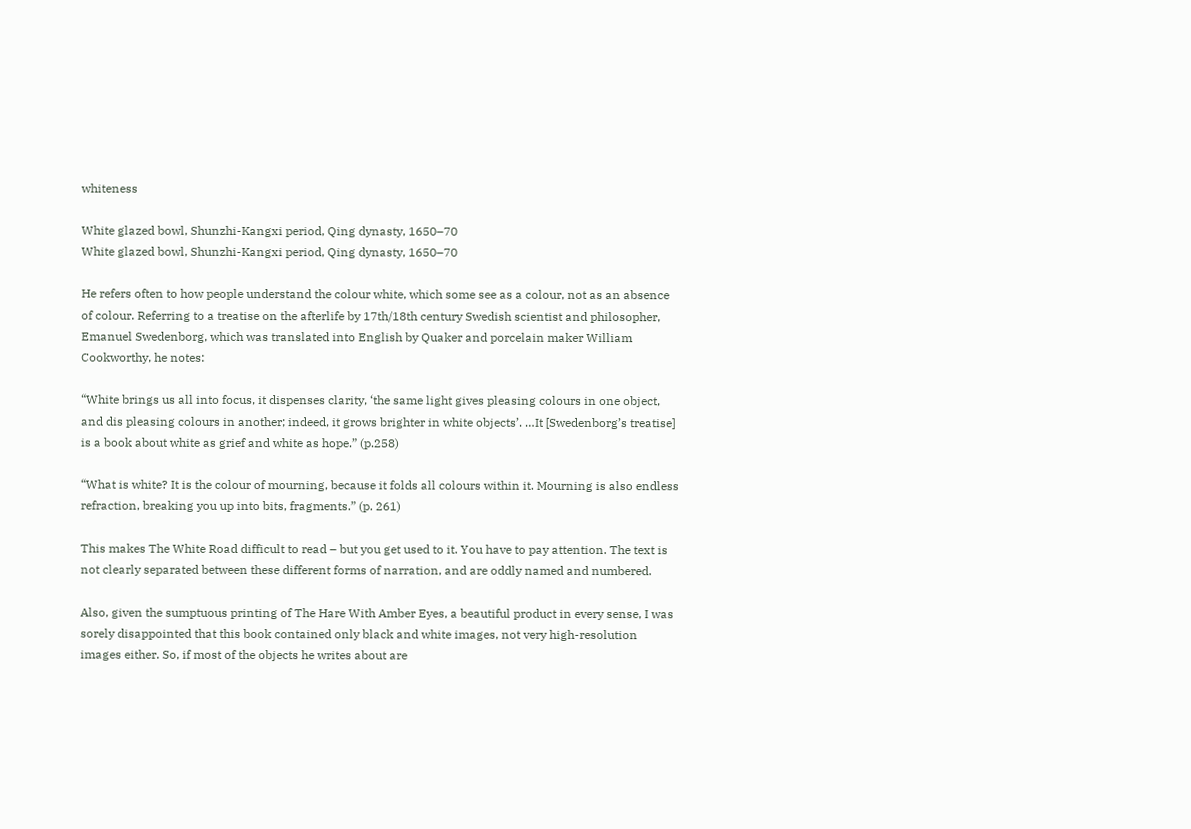whiteness

White glazed bowl, Shunzhi-Kangxi period, Qing dynasty, 1650–70
White glazed bowl, Shunzhi-Kangxi period, Qing dynasty, 1650–70

He refers often to how people understand the colour white, which some see as a colour, not as an absence of colour. Referring to a treatise on the afterlife by 17th/18th century Swedish scientist and philosopher, Emanuel Swedenborg, which was translated into English by Quaker and porcelain maker William Cookworthy, he notes:

“White brings us all into focus, it dispenses clarity, ‘the same light gives pleasing colours in one object, and dis pleasing colours in another; indeed, it grows brighter in white objects’. …It [Swedenborg’s treatise] is a book about white as grief and white as hope.” (p.258)

“What is white? It is the colour of mourning, because it folds all colours within it. Mourning is also endless refraction, breaking you up into bits, fragments.” (p. 261)

This makes The White Road difficult to read – but you get used to it. You have to pay attention. The text is not clearly separated between these different forms of narration, and are oddly named and numbered.

Also, given the sumptuous printing of The Hare With Amber Eyes, a beautiful product in every sense, I was sorely disappointed that this book contained only black and white images, not very high-resolution images either. So, if most of the objects he writes about are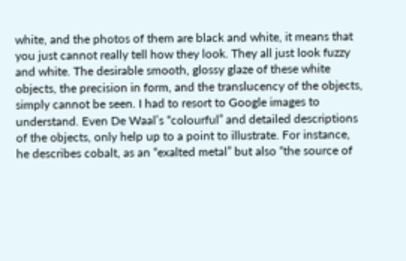white, and the photos of them are black and white, it means that you just cannot really tell how they look. They all just look fuzzy and white. The desirable smooth, glossy glaze of these white objects, the precision in form, and the translucency of the objects, simply cannot be seen. I had to resort to Google images to understand. Even De Waal’s “colourful” and detailed descriptions of the objects, only help up to a point to illustrate. For instance, he describes cobalt, as an “exalted metal” but also “the source of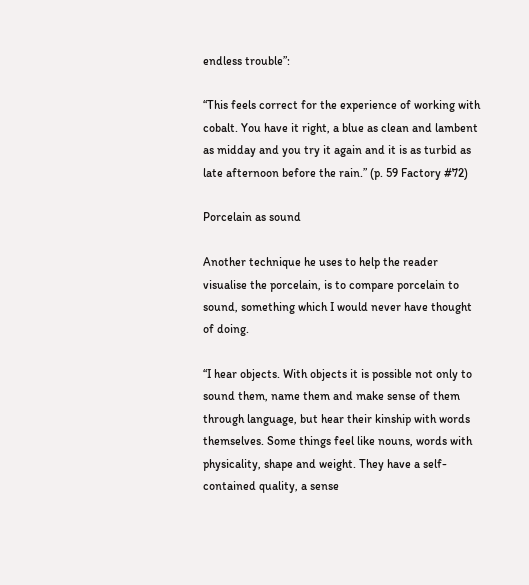endless trouble”:

“This feels correct for the experience of working with cobalt. You have it right, a blue as clean and lambent as midday and you try it again and it is as turbid as late afternoon before the rain.” (p. 59 Factory #72)

Porcelain as sound

Another technique he uses to help the reader visualise the porcelain, is to compare porcelain to sound, something which I would never have thought of doing.

“I hear objects. With objects it is possible not only to sound them, name them and make sense of them through language, but hear their kinship with words themselves. Some things feel like nouns, words with physicality, shape and weight. They have a self-contained quality, a sense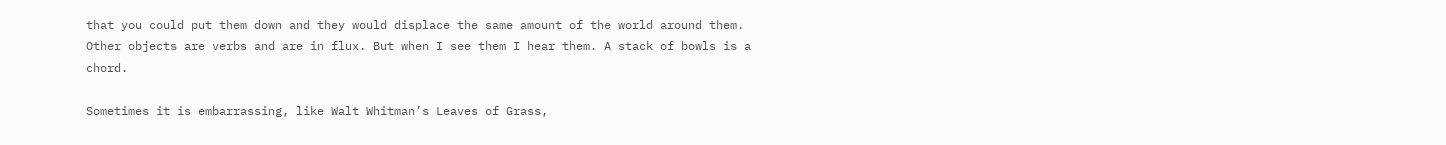that you could put them down and they would displace the same amount of the world around them. Other objects are verbs and are in flux. But when I see them I hear them. A stack of bowls is a chord.

Sometimes it is embarrassing, like Walt Whitman’s Leaves of Grass,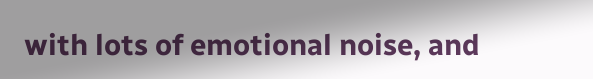with lots of emotional noise, and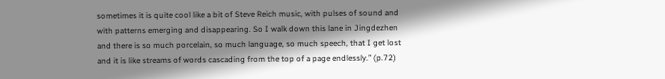sometimes it is quite cool like a bit of Steve Reich music, with pulses of sound and with patterns emerging and disappearing. So I walk down this lane in Jingdezhen and there is so much porcelain, so much language, so much speech, that I get lost and it is like streams of words cascading from the top of a page endlessly.” (p.72)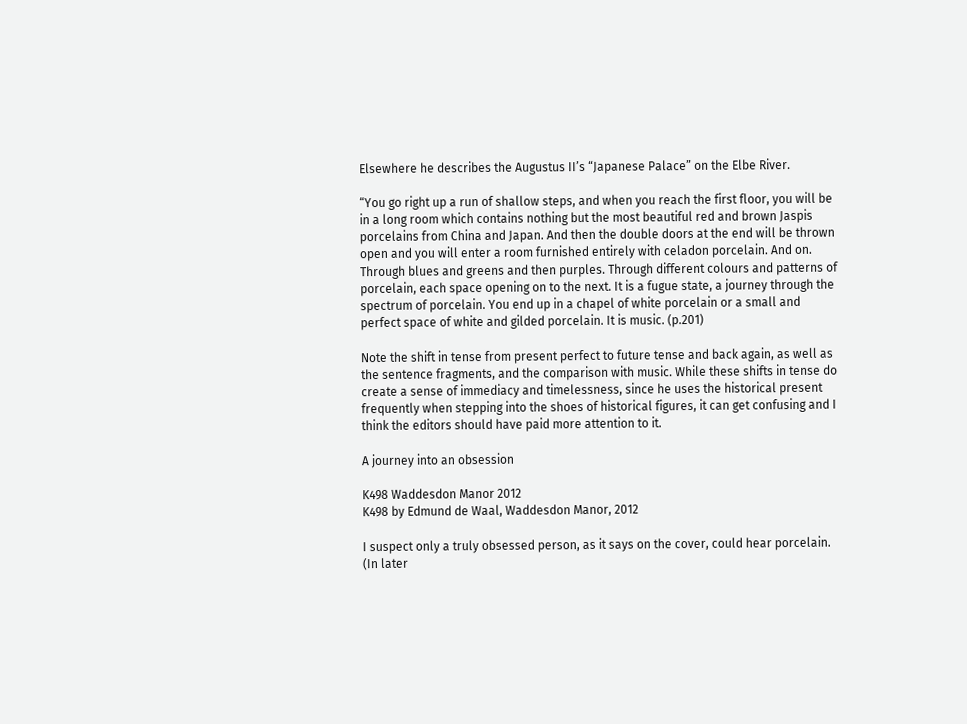Elsewhere he describes the Augustus II’s “Japanese Palace” on the Elbe River.

“You go right up a run of shallow steps, and when you reach the first floor, you will be in a long room which contains nothing but the most beautiful red and brown Jaspis porcelains from China and Japan. And then the double doors at the end will be thrown open and you will enter a room furnished entirely with celadon porcelain. And on. Through blues and greens and then purples. Through different colours and patterns of porcelain, each space opening on to the next. It is a fugue state, a journey through the spectrum of porcelain. You end up in a chapel of white porcelain or a small and perfect space of white and gilded porcelain. It is music. (p.201)

Note the shift in tense from present perfect to future tense and back again, as well as the sentence fragments, and the comparison with music. While these shifts in tense do create a sense of immediacy and timelessness, since he uses the historical present frequently when stepping into the shoes of historical figures, it can get confusing and I think the editors should have paid more attention to it.

A journey into an obsession

K498 Waddesdon Manor 2012
K498 by Edmund de Waal, Waddesdon Manor, 2012

I suspect only a truly obsessed person, as it says on the cover, could hear porcelain. (In later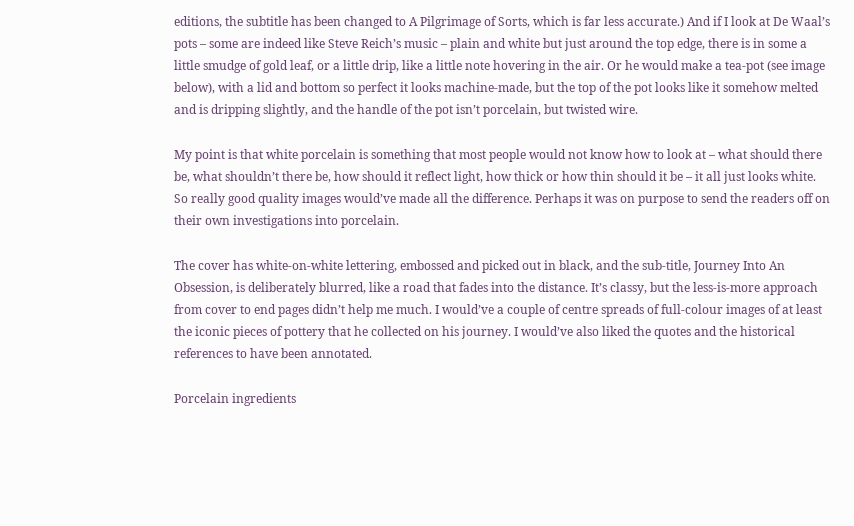editions, the subtitle has been changed to A Pilgrimage of Sorts, which is far less accurate.) And if I look at De Waal’s pots – some are indeed like Steve Reich’s music – plain and white but just around the top edge, there is in some a little smudge of gold leaf, or a little drip, like a little note hovering in the air. Or he would make a tea-pot (see image below), with a lid and bottom so perfect it looks machine-made, but the top of the pot looks like it somehow melted and is dripping slightly, and the handle of the pot isn’t porcelain, but twisted wire.

My point is that white porcelain is something that most people would not know how to look at – what should there be, what shouldn’t there be, how should it reflect light, how thick or how thin should it be – it all just looks white. So really good quality images would’ve made all the difference. Perhaps it was on purpose to send the readers off on their own investigations into porcelain.

The cover has white-on-white lettering, embossed and picked out in black, and the sub-title, Journey Into An Obsession, is deliberately blurred, like a road that fades into the distance. It’s classy, but the less-is-more approach from cover to end pages didn’t help me much. I would’ve a couple of centre spreads of full-colour images of at least the iconic pieces of pottery that he collected on his journey. I would’ve also liked the quotes and the historical references to have been annotated.

Porcelain ingredients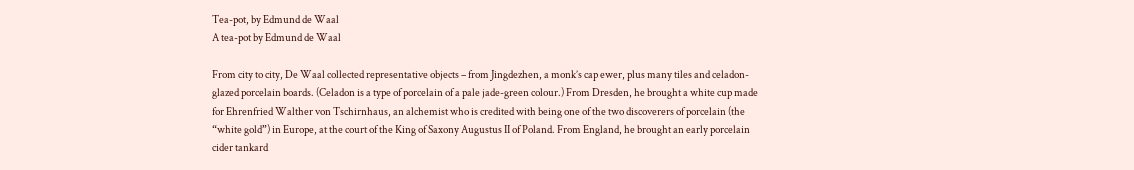Tea-pot, by Edmund de Waal
A tea-pot by Edmund de Waal

From city to city, De Waal collected representative objects – from Jingdezhen, a monk’s cap ewer, plus many tiles and celadon-glazed porcelain boards. (Celadon is a type of porcelain of a pale jade-green colour.) From Dresden, he brought a white cup made for Ehrenfried Walther von Tschirnhaus, an alchemist who is credited with being one of the two discoverers of porcelain (the “white gold”) in Europe, at the court of the King of Saxony Augustus II of Poland. From England, he brought an early porcelain cider tankard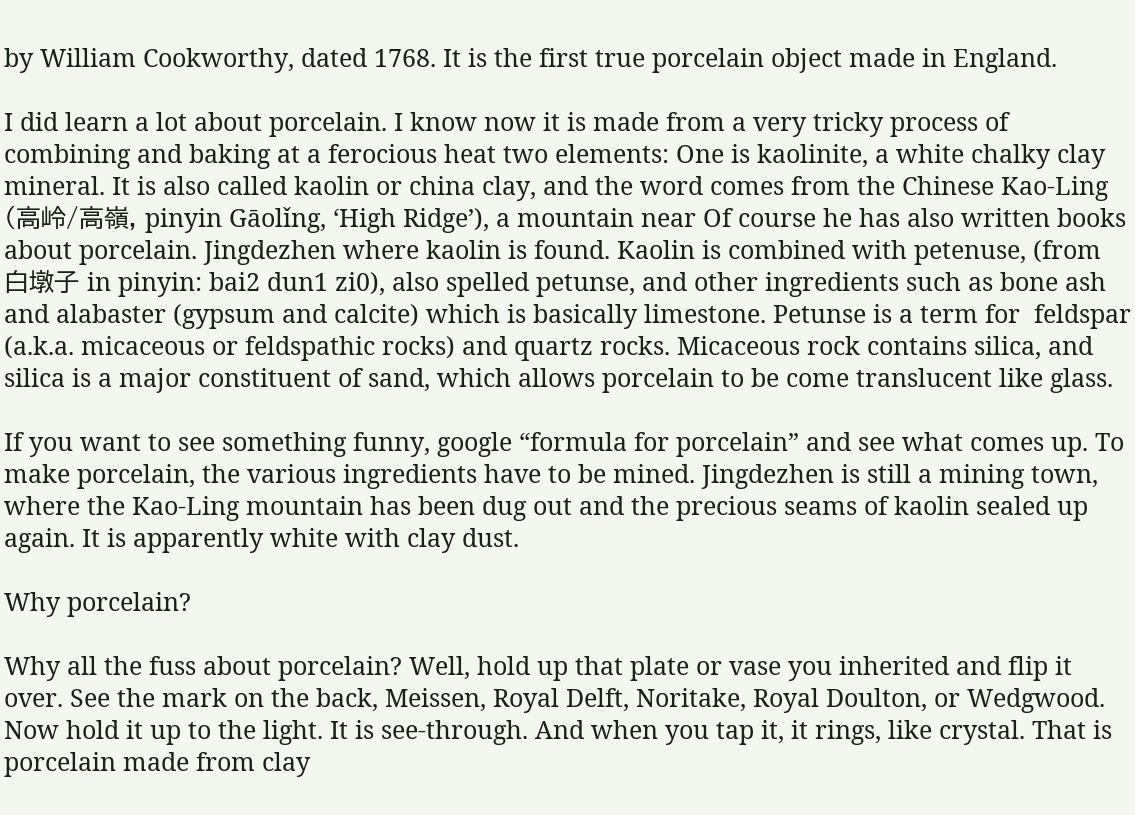by William Cookworthy, dated 1768. It is the first true porcelain object made in England.

I did learn a lot about porcelain. I know now it is made from a very tricky process of combining and baking at a ferocious heat two elements: One is kaolinite, a white chalky clay mineral. It is also called kaolin or china clay, and the word comes from the Chinese Kao-Ling (高岭/高嶺, pinyin Gāolǐng, ‘High Ridge’), a mountain near Of course he has also written books about porcelain. Jingdezhen where kaolin is found. Kaolin is combined with petenuse, (from 白墩子 in pinyin: bai2 dun1 zi0), also spelled petunse, and other ingredients such as bone ash and alabaster (gypsum and calcite) which is basically limestone. Petunse is a term for  feldspar (a.k.a. micaceous or feldspathic rocks) and quartz rocks. Micaceous rock contains silica, and silica is a major constituent of sand, which allows porcelain to be come translucent like glass.

If you want to see something funny, google “formula for porcelain” and see what comes up. To make porcelain, the various ingredients have to be mined. Jingdezhen is still a mining town, where the Kao-Ling mountain has been dug out and the precious seams of kaolin sealed up again. It is apparently white with clay dust.

Why porcelain?

Why all the fuss about porcelain? Well, hold up that plate or vase you inherited and flip it over. See the mark on the back, Meissen, Royal Delft, Noritake, Royal Doulton, or Wedgwood. Now hold it up to the light. It is see-through. And when you tap it, it rings, like crystal. That is porcelain made from clay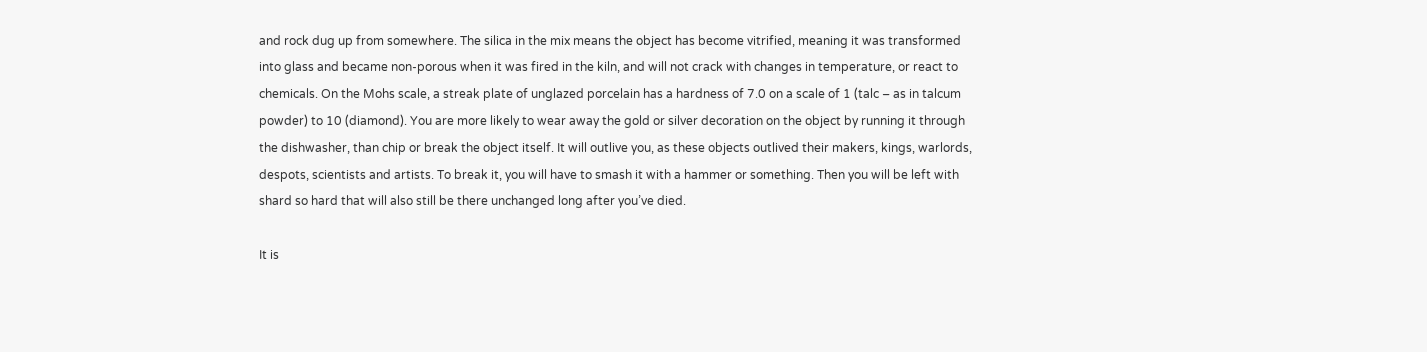and rock dug up from somewhere. The silica in the mix means the object has become vitrified, meaning it was transformed into glass and became non-porous when it was fired in the kiln, and will not crack with changes in temperature, or react to chemicals. On the Mohs scale, a streak plate of unglazed porcelain has a hardness of 7.0 on a scale of 1 (talc – as in talcum powder) to 10 (diamond). You are more likely to wear away the gold or silver decoration on the object by running it through the dishwasher, than chip or break the object itself. It will outlive you, as these objects outlived their makers, kings, warlords, despots, scientists and artists. To break it, you will have to smash it with a hammer or something. Then you will be left with shard so hard that will also still be there unchanged long after you’ve died.

It is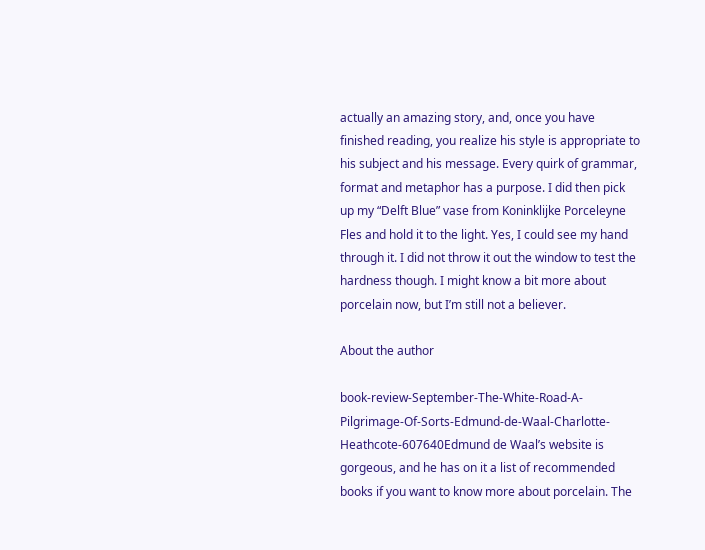actually an amazing story, and, once you have finished reading, you realize his style is appropriate to his subject and his message. Every quirk of grammar, format and metaphor has a purpose. I did then pick up my “Delft Blue” vase from Koninklijke Porceleyne Fles and hold it to the light. Yes, I could see my hand through it. I did not throw it out the window to test the hardness though. I might know a bit more about porcelain now, but I’m still not a believer.

About the author

book-review-September-The-White-Road-A-Pilgrimage-Of-Sorts-Edmund-de-Waal-Charlotte-Heathcote-607640Edmund de Waal’s website is gorgeous, and he has on it a list of recommended books if you want to know more about porcelain. The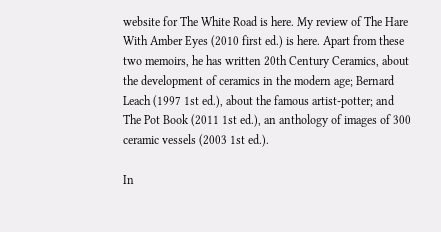website for The White Road is here. My review of The Hare With Amber Eyes (2010 first ed.) is here. Apart from these two memoirs, he has written 20th Century Ceramics, about the development of ceramics in the modern age; Bernard Leach (1997 1st ed.), about the famous artist-potter; and The Pot Book (2011 1st ed.), an anthology of images of 300 ceramic vessels (2003 1st ed.).

In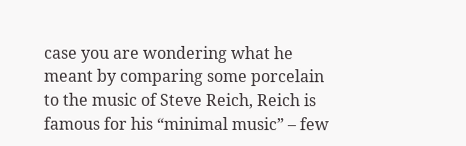case you are wondering what he meant by comparing some porcelain to the music of Steve Reich, Reich is famous for his “minimal music” – few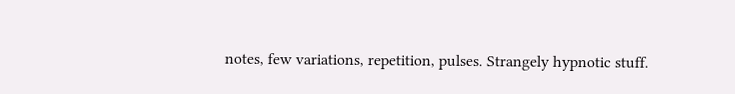notes, few variations, repetition, pulses. Strangely hypnotic stuff.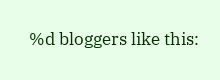%d bloggers like this: